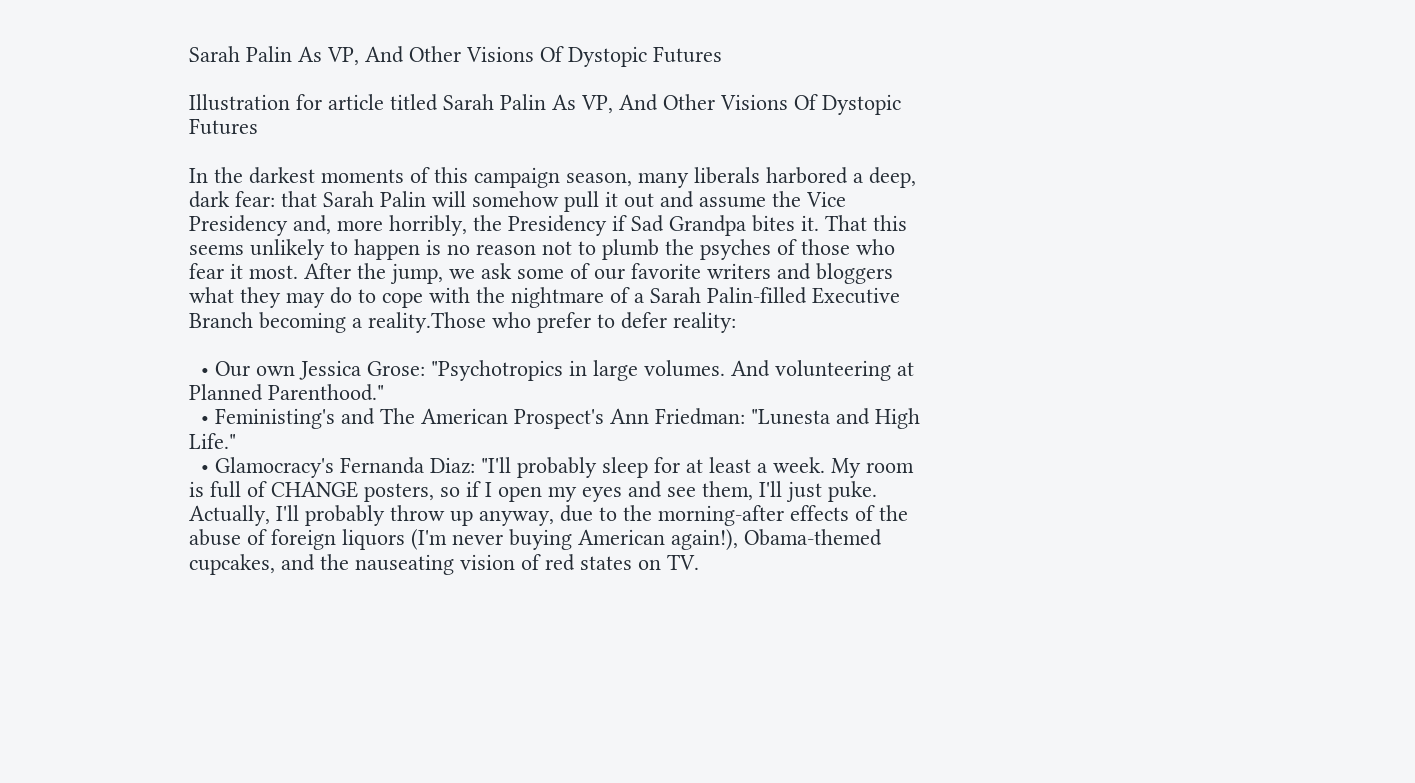Sarah Palin As VP, And Other Visions Of Dystopic Futures

Illustration for article titled Sarah Palin As VP, And Other Visions Of Dystopic Futures

In the darkest moments of this campaign season, many liberals harbored a deep, dark fear: that Sarah Palin will somehow pull it out and assume the Vice Presidency and, more horribly, the Presidency if Sad Grandpa bites it. That this seems unlikely to happen is no reason not to plumb the psyches of those who fear it most. After the jump, we ask some of our favorite writers and bloggers what they may do to cope with the nightmare of a Sarah Palin-filled Executive Branch becoming a reality.Those who prefer to defer reality:

  • Our own Jessica Grose: "Psychotropics in large volumes. And volunteering at Planned Parenthood."
  • Feministing's and The American Prospect's Ann Friedman: "Lunesta and High Life."
  • Glamocracy's Fernanda Diaz: "I'll probably sleep for at least a week. My room is full of CHANGE posters, so if I open my eyes and see them, I'll just puke. Actually, I'll probably throw up anyway, due to the morning-after effects of the abuse of foreign liquors (I'm never buying American again!), Obama-themed cupcakes, and the nauseating vision of red states on TV.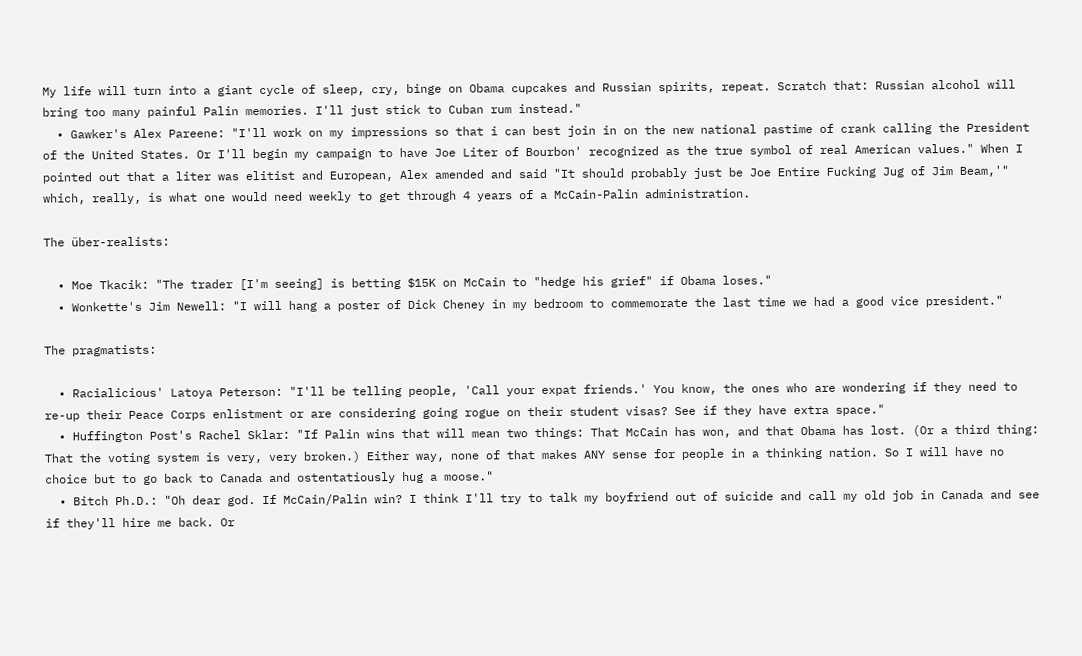My life will turn into a giant cycle of sleep, cry, binge on Obama cupcakes and Russian spirits, repeat. Scratch that: Russian alcohol will bring too many painful Palin memories. I'll just stick to Cuban rum instead."
  • Gawker's Alex Pareene: "I'll work on my impressions so that i can best join in on the new national pastime of crank calling the President of the United States. Or I'll begin my campaign to have Joe Liter of Bourbon' recognized as the true symbol of real American values." When I pointed out that a liter was elitist and European, Alex amended and said "It should probably just be Joe Entire Fucking Jug of Jim Beam,'" which, really, is what one would need weekly to get through 4 years of a McCain-Palin administration.

The über-realists:

  • Moe Tkacik: "The trader [I'm seeing] is betting $15K on McCain to "hedge his grief" if Obama loses."
  • Wonkette's Jim Newell: "I will hang a poster of Dick Cheney in my bedroom to commemorate the last time we had a good vice president."

The pragmatists:

  • Racialicious' Latoya Peterson: "I'll be telling people, 'Call your expat friends.' You know, the ones who are wondering if they need to re-up their Peace Corps enlistment or are considering going rogue on their student visas? See if they have extra space."
  • Huffington Post's Rachel Sklar: "If Palin wins that will mean two things: That McCain has won, and that Obama has lost. (Or a third thing: That the voting system is very, very broken.) Either way, none of that makes ANY sense for people in a thinking nation. So I will have no choice but to go back to Canada and ostentatiously hug a moose."
  • Bitch Ph.D.: "Oh dear god. If McCain/Palin win? I think I'll try to talk my boyfriend out of suicide and call my old job in Canada and see if they'll hire me back. Or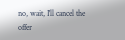no, wait, I'll cancel the offer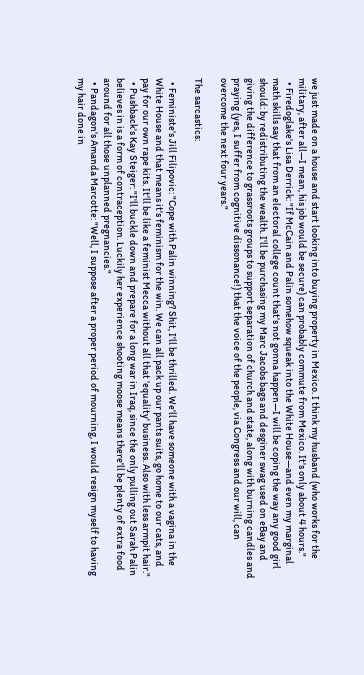we just made on a house and start looking into buying property in Mexico. I think my husband (who works for the military, after all—I mean, his job would be secure) can probably commute from Mexico. It's only about 4 hours."
  • Firedoglake's Lisa Derrick: "If McCain and Palin somehow squeak into the White House—and even my marginal math skills say that from an electoral college count that's not gonna happen—I will be coping the way any good girl should: by redistributing the wealth. I'll be purchasing my Marc Jacobs bags and desginer swag used on eBay and giving the difference to grassroots groups to support separation of church and state, along with burning candles and praying (yes, I suffer from cognitive dissonance!) that the voice of the people, via Congress and our will, can overcome the next four years."

The sarcastics:

  • Feministe's Jill Filipovic: "Cope with Palin winning? Shit, I'll be thrilled. We'll have someone with a vagina in the White House and that means it's feminism for the win. We can all pack up our pants suits, go home to our cats, and pay for our own rape kits. It'll be like a feminist Mecca without all that 'equality' business. Also with less armpit hair."
  • Pushback's Kay Steiger: "I'll buckle down and prepare for a long war in Iraq, since the only pulling out Sarah Palin believes in is a form of contraception. Luckily her experience shooting moose means there'll be plenty of extra food around for all those unplanned pregnancies."
  • Pandagon's Amanda Marcotte: "Well, I suppose after a proper period of mourning, I would resign myself to having my hair done in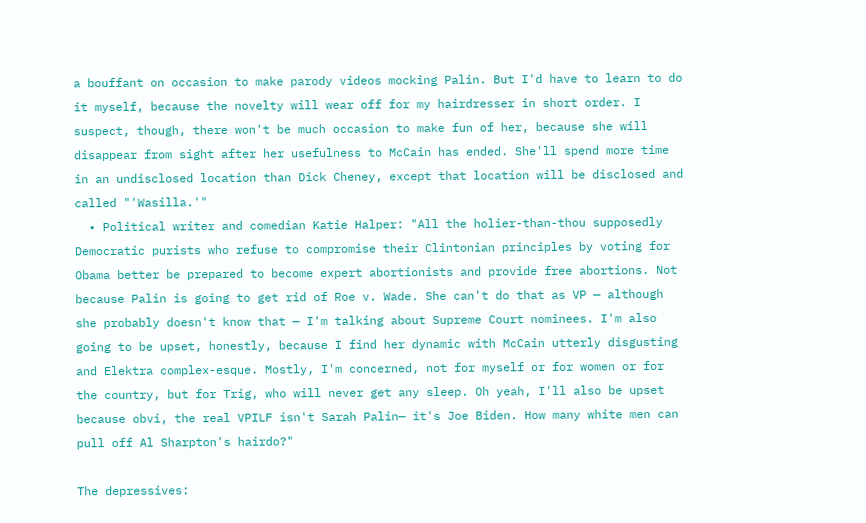a bouffant on occasion to make parody videos mocking Palin. But I'd have to learn to do it myself, because the novelty will wear off for my hairdresser in short order. I suspect, though, there won't be much occasion to make fun of her, because she will disappear from sight after her usefulness to McCain has ended. She'll spend more time in an undisclosed location than Dick Cheney, except that location will be disclosed and called "'Wasilla.'"
  • Political writer and comedian Katie Halper: "All the holier-than-thou supposedly Democratic purists who refuse to compromise their Clintonian principles by voting for Obama better be prepared to become expert abortionists and provide free abortions. Not because Palin is going to get rid of Roe v. Wade. She can't do that as VP — although she probably doesn't know that — I'm talking about Supreme Court nominees. I'm also going to be upset, honestly, because I find her dynamic with McCain utterly disgusting and Elektra complex-esque. Mostly, I'm concerned, not for myself or for women or for the country, but for Trig, who will never get any sleep. Oh yeah, I'll also be upset because obvi, the real VPILF isn't Sarah Palin— it's Joe Biden. How many white men can pull off Al Sharpton's hairdo?"

The depressives: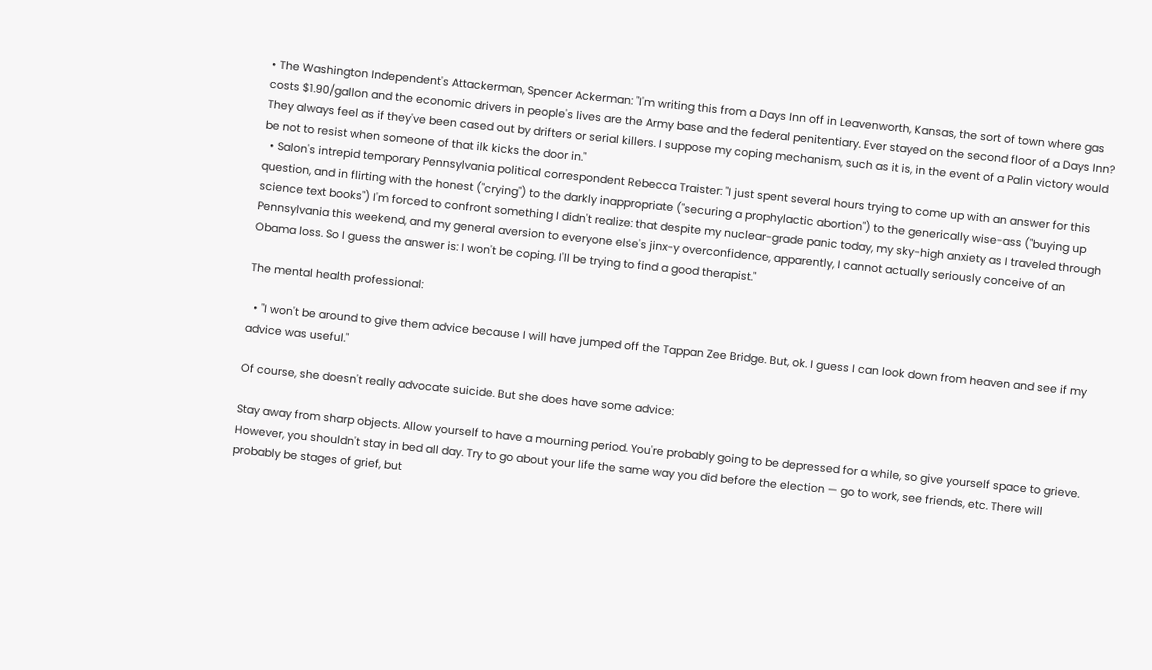• The Washington Independent's Attackerman, Spencer Ackerman: "I'm writing this from a Days Inn off in Leavenworth, Kansas, the sort of town where gas costs $1.90/gallon and the economic drivers in people's lives are the Army base and the federal penitentiary. Ever stayed on the second floor of a Days Inn? They always feel as if they've been cased out by drifters or serial killers. I suppose my coping mechanism, such as it is, in the event of a Palin victory would be not to resist when someone of that ilk kicks the door in."
  • Salon's intrepid temporary Pennsylvania political correspondent Rebecca Traister: "I just spent several hours trying to come up with an answer for this question, and in flirting with the honest ("crying") to the darkly inappropriate ("securing a prophylactic abortion") to the generically wise-ass ("buying up science text books") I'm forced to confront something I didn't realize: that despite my nuclear-grade panic today, my sky-high anxiety as I traveled through Pennsylvania this weekend, and my general aversion to everyone else's jinx-y overconfidence, apparently, I cannot actually seriously conceive of an Obama loss. So I guess the answer is: I won't be coping. I'll be trying to find a good therapist."

The mental health professional:

  • "I won't be around to give them advice because I will have jumped off the Tappan Zee Bridge. But, ok. I guess I can look down from heaven and see if my advice was useful."

Of course, she doesn't really advocate suicide. But she does have some advice:

Stay away from sharp objects. Allow yourself to have a mourning period. You're probably going to be depressed for a while, so give yourself space to grieve. However, you shouldn't stay in bed all day. Try to go about your life the same way you did before the election — go to work, see friends, etc. There will probably be stages of grief, but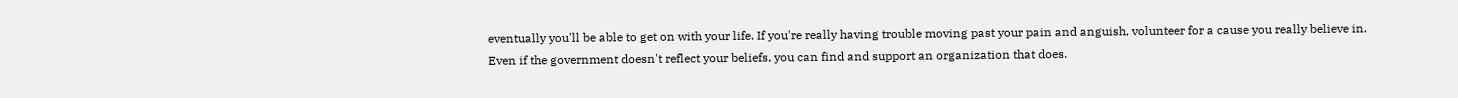eventually you'll be able to get on with your life. If you're really having trouble moving past your pain and anguish, volunteer for a cause you really believe in. Even if the government doesn't reflect your beliefs, you can find and support an organization that does.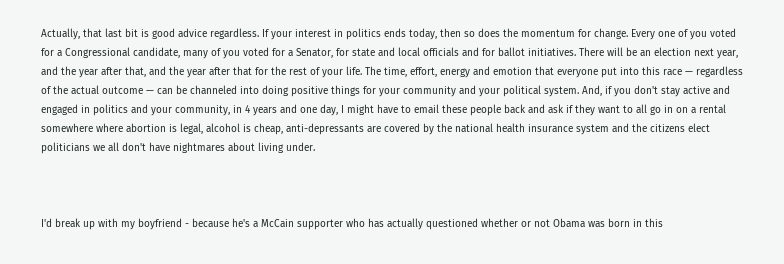Actually, that last bit is good advice regardless. If your interest in politics ends today, then so does the momentum for change. Every one of you voted for a Congressional candidate, many of you voted for a Senator, for state and local officials and for ballot initiatives. There will be an election next year, and the year after that, and the year after that for the rest of your life. The time, effort, energy and emotion that everyone put into this race — regardless of the actual outcome — can be channeled into doing positive things for your community and your political system. And, if you don't stay active and engaged in politics and your community, in 4 years and one day, I might have to email these people back and ask if they want to all go in on a rental somewhere where abortion is legal, alcohol is cheap, anti-depressants are covered by the national health insurance system and the citizens elect politicians we all don't have nightmares about living under.



I'd break up with my boyfriend - because he's a McCain supporter who has actually questioned whether or not Obama was born in this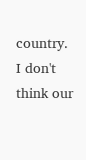country. I don't think our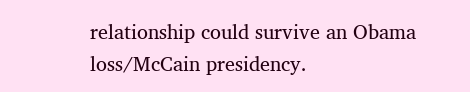relationship could survive an Obama loss/McCain presidency.